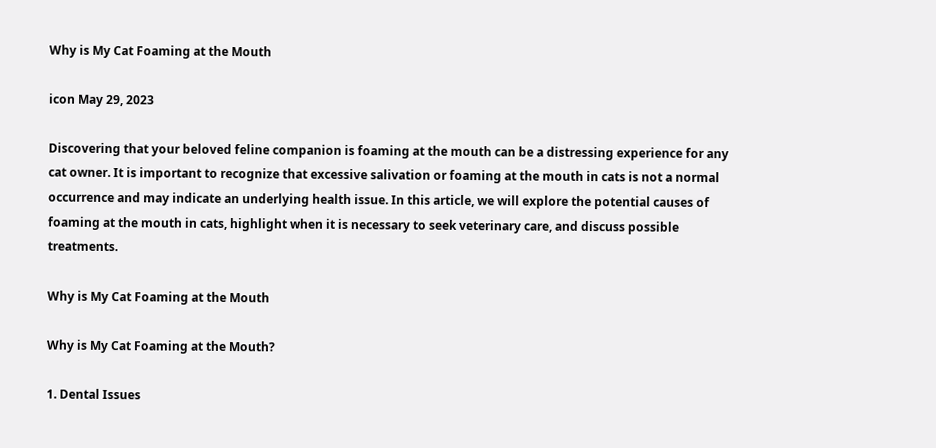Why is My Cat Foaming at the Mouth

icon May 29, 2023

Discovering that your beloved feline companion is foaming at the mouth can be a distressing experience for any cat owner. It is important to recognize that excessive salivation or foaming at the mouth in cats is not a normal occurrence and may indicate an underlying health issue. In this article, we will explore the potential causes of foaming at the mouth in cats, highlight when it is necessary to seek veterinary care, and discuss possible treatments.

Why is My Cat Foaming at the Mouth

Why is My Cat Foaming at the Mouth?

1. Dental Issues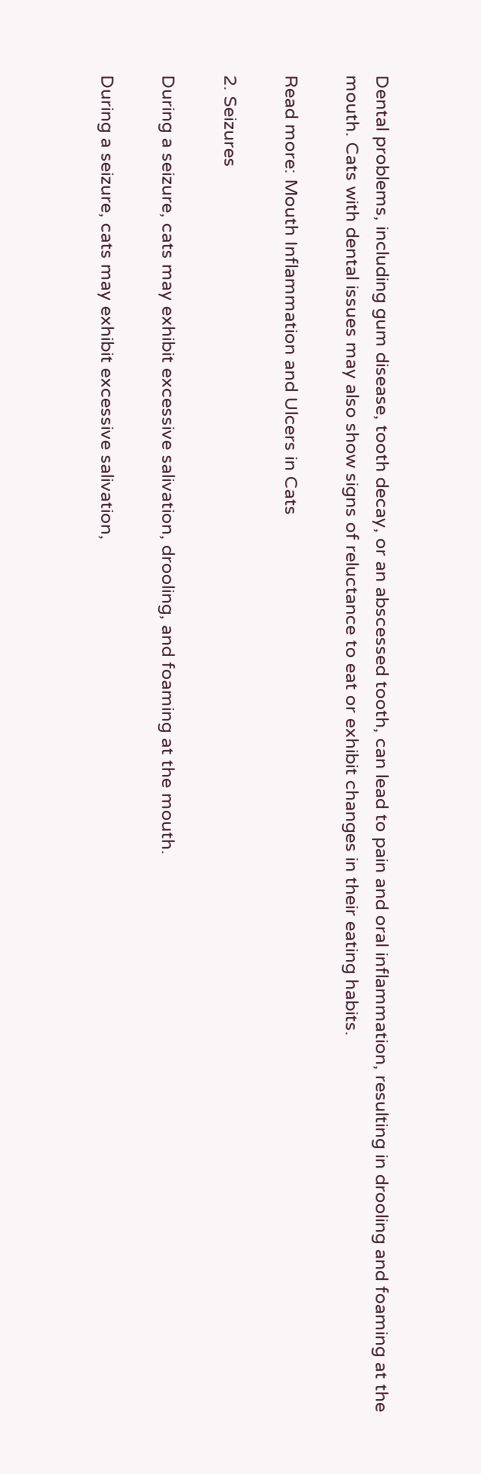Dental problems, including gum disease, tooth decay, or an abscessed tooth, can lead to pain and oral inflammation, resulting in drooling and foaming at the mouth. Cats with dental issues may also show signs of reluctance to eat or exhibit changes in their eating habits.

Read more: Mouth Inflammation and Ulcers in Cats

2. Seizures

During a seizure, cats may exhibit excessive salivation, drooling, and foaming at the mouth.

During a seizure, cats may exhibit excessive salivation,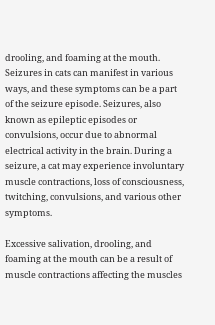drooling, and foaming at the mouth. Seizures in cats can manifest in various ways, and these symptoms can be a part of the seizure episode. Seizures, also known as epileptic episodes or convulsions, occur due to abnormal electrical activity in the brain. During a seizure, a cat may experience involuntary muscle contractions, loss of consciousness, twitching, convulsions, and various other symptoms.

Excessive salivation, drooling, and foaming at the mouth can be a result of muscle contractions affecting the muscles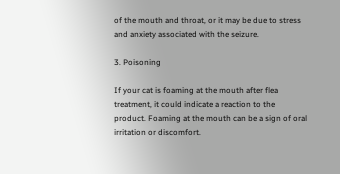of the mouth and throat, or it may be due to stress and anxiety associated with the seizure.

3. Poisoning

If your cat is foaming at the mouth after flea treatment, it could indicate a reaction to the product. Foaming at the mouth can be a sign of oral irritation or discomfort.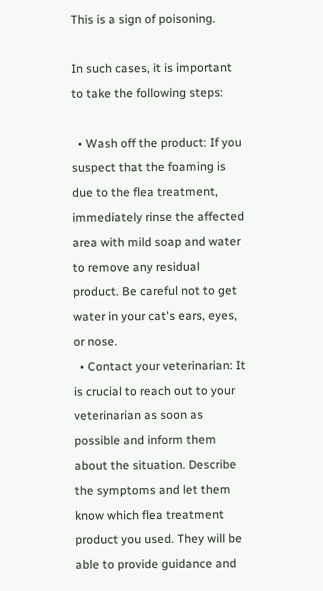This is a sign of poisoning.

In such cases, it is important to take the following steps:

  • Wash off the product: If you suspect that the foaming is due to the flea treatment, immediately rinse the affected area with mild soap and water to remove any residual product. Be careful not to get water in your cat's ears, eyes, or nose.
  • Contact your veterinarian: It is crucial to reach out to your veterinarian as soon as possible and inform them about the situation. Describe the symptoms and let them know which flea treatment product you used. They will be able to provide guidance and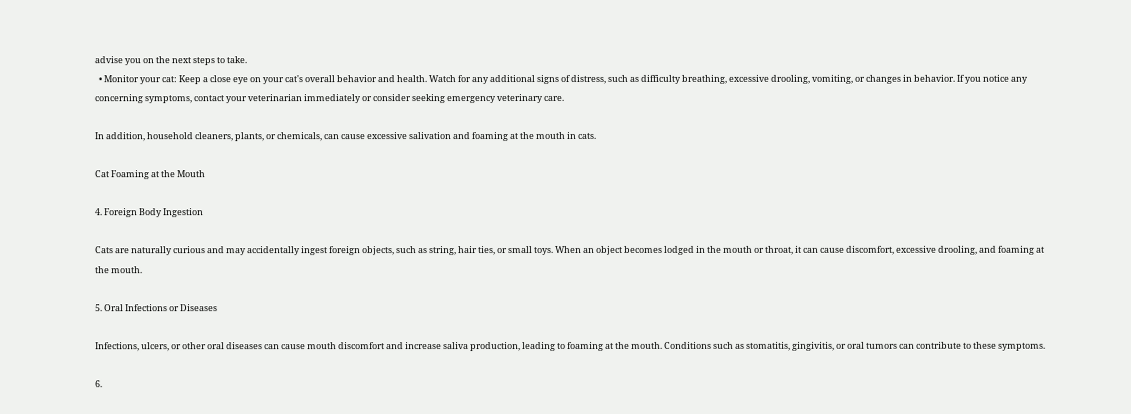advise you on the next steps to take.
  • Monitor your cat: Keep a close eye on your cat's overall behavior and health. Watch for any additional signs of distress, such as difficulty breathing, excessive drooling, vomiting, or changes in behavior. If you notice any concerning symptoms, contact your veterinarian immediately or consider seeking emergency veterinary care.

In addition, household cleaners, plants, or chemicals, can cause excessive salivation and foaming at the mouth in cats.

Cat Foaming at the Mouth

4. Foreign Body Ingestion

Cats are naturally curious and may accidentally ingest foreign objects, such as string, hair ties, or small toys. When an object becomes lodged in the mouth or throat, it can cause discomfort, excessive drooling, and foaming at the mouth.

5. Oral Infections or Diseases

Infections, ulcers, or other oral diseases can cause mouth discomfort and increase saliva production, leading to foaming at the mouth. Conditions such as stomatitis, gingivitis, or oral tumors can contribute to these symptoms.

6.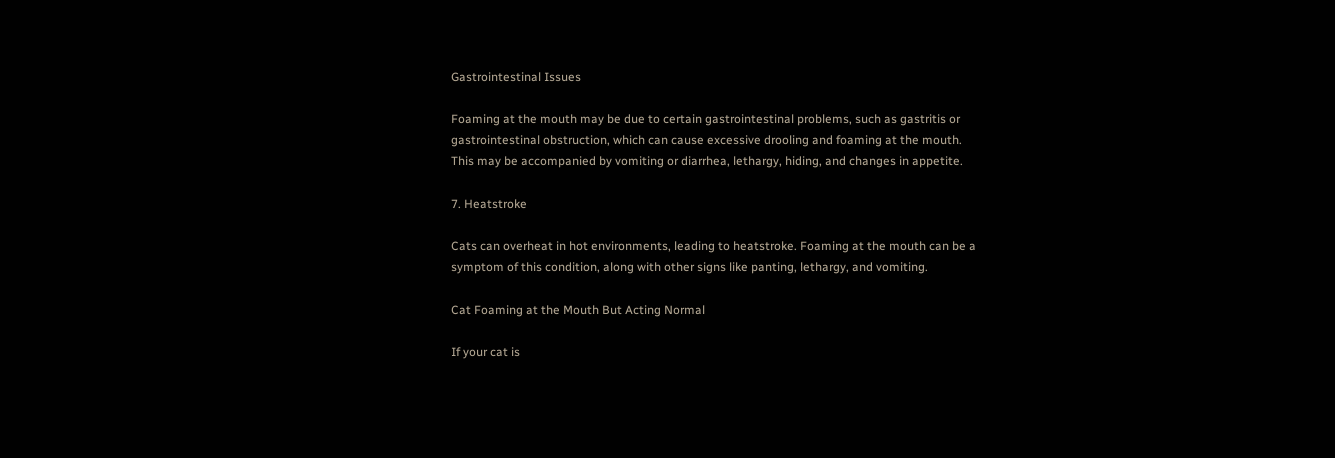Gastrointestinal Issues

Foaming at the mouth may be due to certain gastrointestinal problems, such as gastritis or gastrointestinal obstruction, which can cause excessive drooling and foaming at the mouth. This may be accompanied by vomiting or diarrhea, lethargy, hiding, and changes in appetite.

7. Heatstroke

Cats can overheat in hot environments, leading to heatstroke. Foaming at the mouth can be a symptom of this condition, along with other signs like panting, lethargy, and vomiting.

Cat Foaming at the Mouth But Acting Normal

If your cat is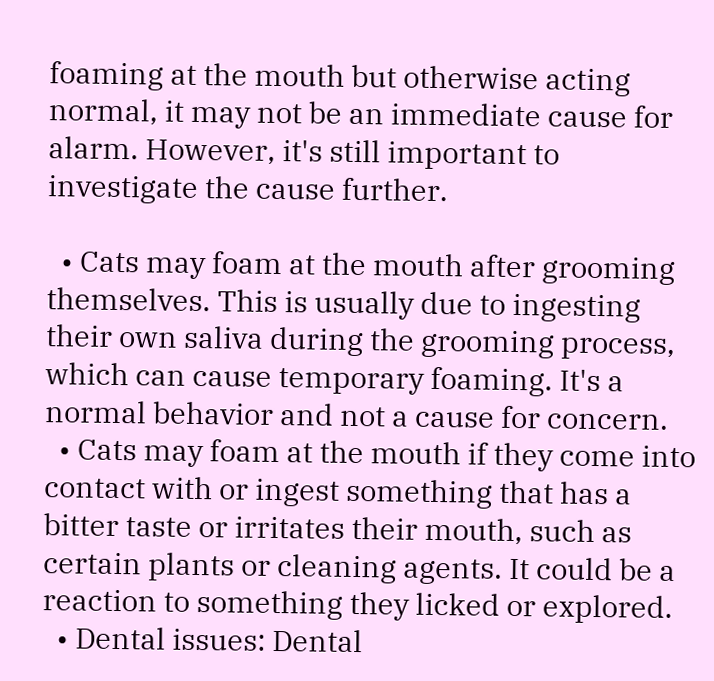foaming at the mouth but otherwise acting normal, it may not be an immediate cause for alarm. However, it's still important to investigate the cause further.

  • Cats may foam at the mouth after grooming themselves. This is usually due to ingesting their own saliva during the grooming process, which can cause temporary foaming. It's a normal behavior and not a cause for concern.
  • Cats may foam at the mouth if they come into contact with or ingest something that has a bitter taste or irritates their mouth, such as certain plants or cleaning agents. It could be a reaction to something they licked or explored.
  • Dental issues: Dental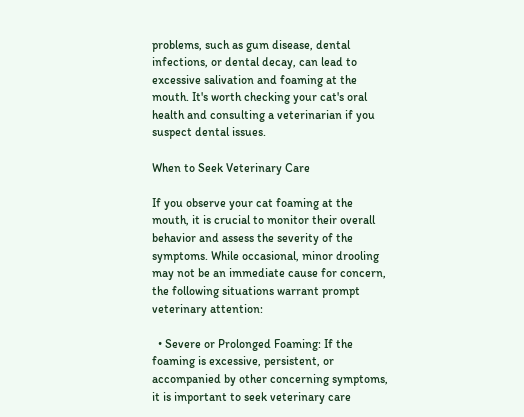problems, such as gum disease, dental infections, or dental decay, can lead to excessive salivation and foaming at the mouth. It's worth checking your cat's oral health and consulting a veterinarian if you suspect dental issues.

When to Seek Veterinary Care

If you observe your cat foaming at the mouth, it is crucial to monitor their overall behavior and assess the severity of the symptoms. While occasional, minor drooling may not be an immediate cause for concern, the following situations warrant prompt veterinary attention:

  • Severe or Prolonged Foaming: If the foaming is excessive, persistent, or accompanied by other concerning symptoms, it is important to seek veterinary care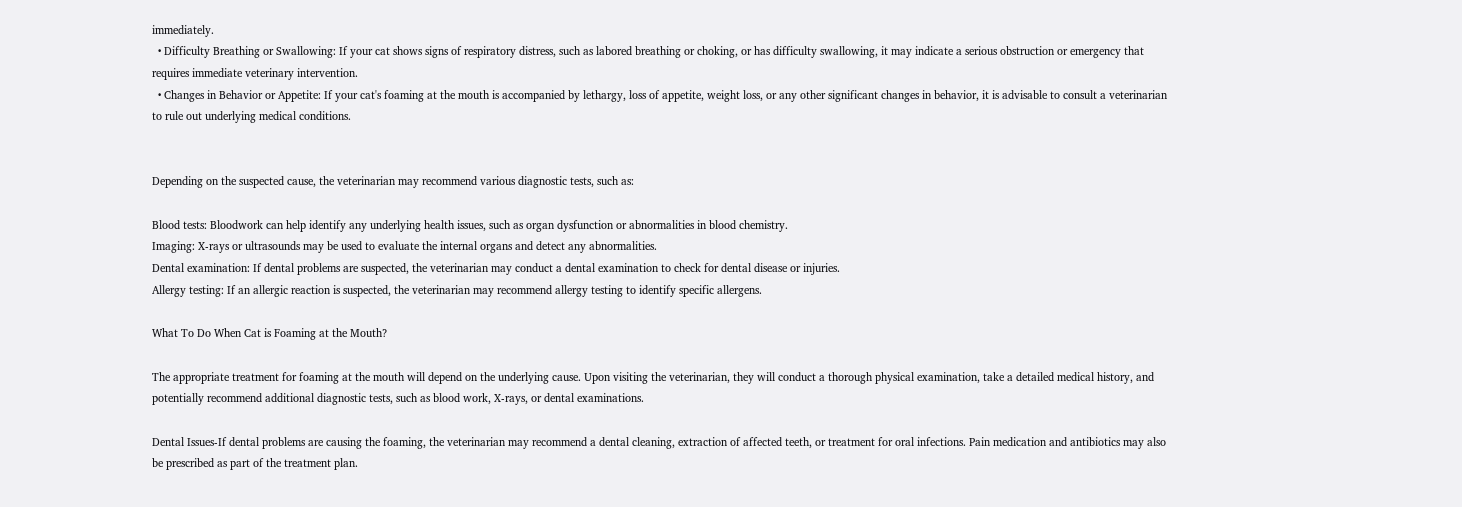immediately.
  • Difficulty Breathing or Swallowing: If your cat shows signs of respiratory distress, such as labored breathing or choking, or has difficulty swallowing, it may indicate a serious obstruction or emergency that requires immediate veterinary intervention.
  • Changes in Behavior or Appetite: If your cat's foaming at the mouth is accompanied by lethargy, loss of appetite, weight loss, or any other significant changes in behavior, it is advisable to consult a veterinarian to rule out underlying medical conditions.


Depending on the suspected cause, the veterinarian may recommend various diagnostic tests, such as:

Blood tests: Bloodwork can help identify any underlying health issues, such as organ dysfunction or abnormalities in blood chemistry.
Imaging: X-rays or ultrasounds may be used to evaluate the internal organs and detect any abnormalities.
Dental examination: If dental problems are suspected, the veterinarian may conduct a dental examination to check for dental disease or injuries.
Allergy testing: If an allergic reaction is suspected, the veterinarian may recommend allergy testing to identify specific allergens.

What To Do When Cat is Foaming at the Mouth?

The appropriate treatment for foaming at the mouth will depend on the underlying cause. Upon visiting the veterinarian, they will conduct a thorough physical examination, take a detailed medical history, and potentially recommend additional diagnostic tests, such as blood work, X-rays, or dental examinations.

Dental Issues-If dental problems are causing the foaming, the veterinarian may recommend a dental cleaning, extraction of affected teeth, or treatment for oral infections. Pain medication and antibiotics may also be prescribed as part of the treatment plan.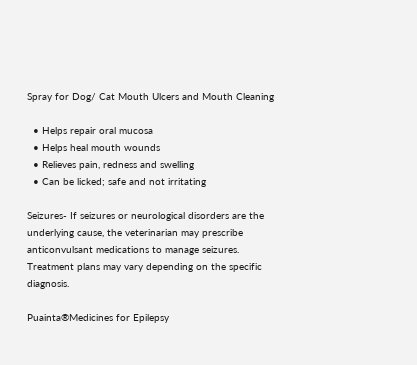Spray for Dog/ Cat Mouth Ulcers and Mouth Cleaning

  • Helps repair oral mucosa
  • Helps heal mouth wounds
  • Relieves pain, redness and swelling
  • Can be licked; safe and not irritating

Seizures- If seizures or neurological disorders are the underlying cause, the veterinarian may prescribe anticonvulsant medications to manage seizures. Treatment plans may vary depending on the specific diagnosis.

Puainta®Medicines for Epilepsy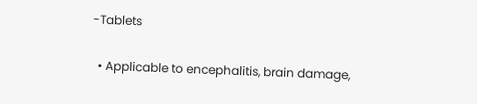-Tablets

  • Applicable to encephalitis, brain damage,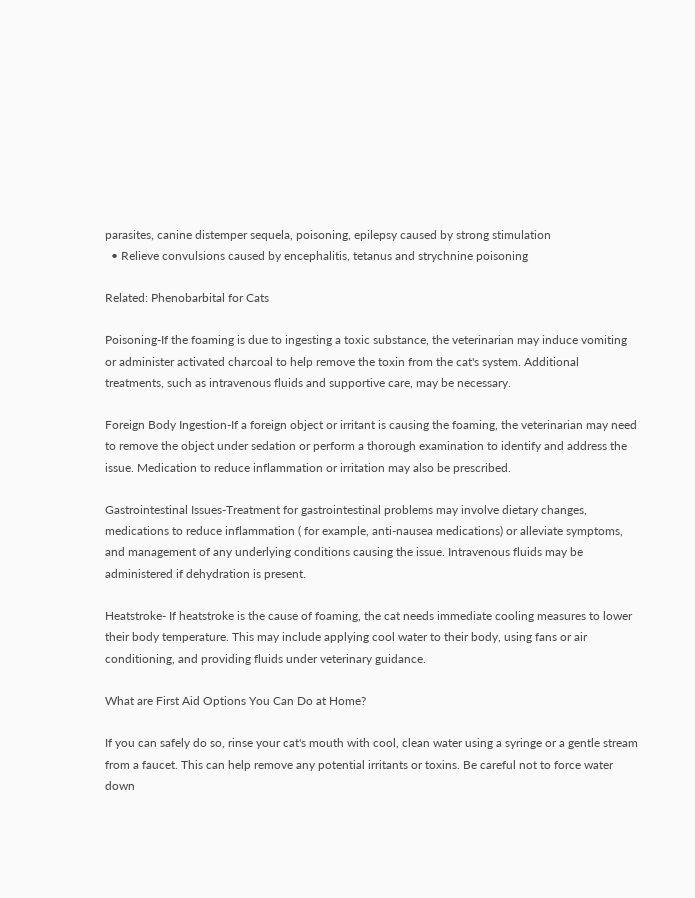parasites, canine distemper sequela, poisoning, epilepsy caused by strong stimulation
  • Relieve convulsions caused by encephalitis, tetanus and strychnine poisoning

Related: Phenobarbital for Cats

Poisoning-If the foaming is due to ingesting a toxic substance, the veterinarian may induce vomiting or administer activated charcoal to help remove the toxin from the cat's system. Additional treatments, such as intravenous fluids and supportive care, may be necessary.

Foreign Body Ingestion-If a foreign object or irritant is causing the foaming, the veterinarian may need to remove the object under sedation or perform a thorough examination to identify and address the issue. Medication to reduce inflammation or irritation may also be prescribed.

Gastrointestinal Issues-Treatment for gastrointestinal problems may involve dietary changes, medications to reduce inflammation ( for example, anti-nausea medications) or alleviate symptoms, and management of any underlying conditions causing the issue. Intravenous fluids may be administered if dehydration is present.

Heatstroke- If heatstroke is the cause of foaming, the cat needs immediate cooling measures to lower their body temperature. This may include applying cool water to their body, using fans or air conditioning, and providing fluids under veterinary guidance.

What are First Aid Options You Can Do at Home?

If you can safely do so, rinse your cat's mouth with cool, clean water using a syringe or a gentle stream from a faucet. This can help remove any potential irritants or toxins. Be careful not to force water down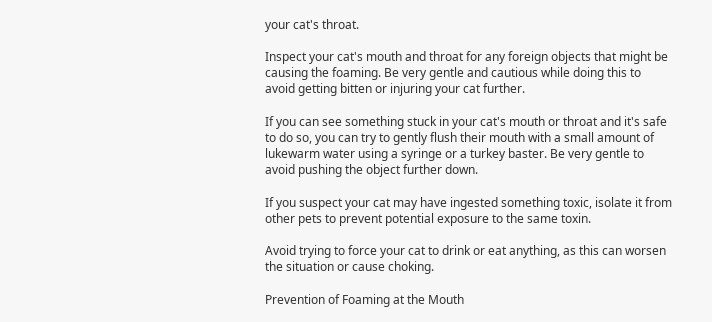your cat's throat.

Inspect your cat's mouth and throat for any foreign objects that might be causing the foaming. Be very gentle and cautious while doing this to avoid getting bitten or injuring your cat further.

If you can see something stuck in your cat's mouth or throat and it's safe to do so, you can try to gently flush their mouth with a small amount of lukewarm water using a syringe or a turkey baster. Be very gentle to avoid pushing the object further down.

If you suspect your cat may have ingested something toxic, isolate it from other pets to prevent potential exposure to the same toxin.

Avoid trying to force your cat to drink or eat anything, as this can worsen the situation or cause choking.

Prevention of Foaming at the Mouth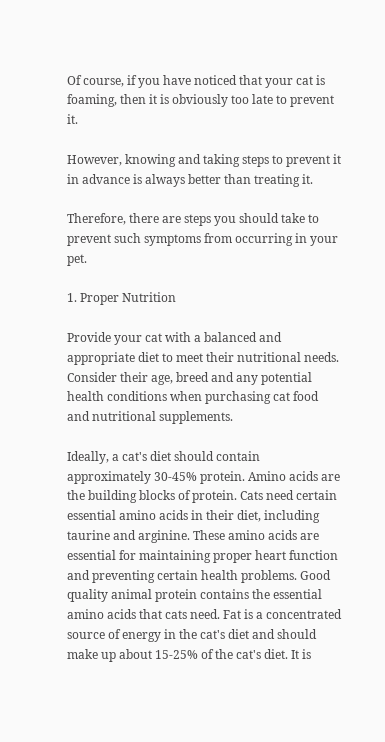Of course, if you have noticed that your cat is foaming, then it is obviously too late to prevent it.

However, knowing and taking steps to prevent it in advance is always better than treating it.

Therefore, there are steps you should take to prevent such symptoms from occurring in your pet.

1. Proper Nutrition

Provide your cat with a balanced and appropriate diet to meet their nutritional needs. Consider their age, breed and any potential health conditions when purchasing cat food and nutritional supplements.

Ideally, a cat's diet should contain approximately 30-45% protein. Amino acids are the building blocks of protein. Cats need certain essential amino acids in their diet, including taurine and arginine. These amino acids are essential for maintaining proper heart function and preventing certain health problems. Good quality animal protein contains the essential amino acids that cats need. Fat is a concentrated source of energy in the cat's diet and should make up about 15-25% of the cat's diet. It is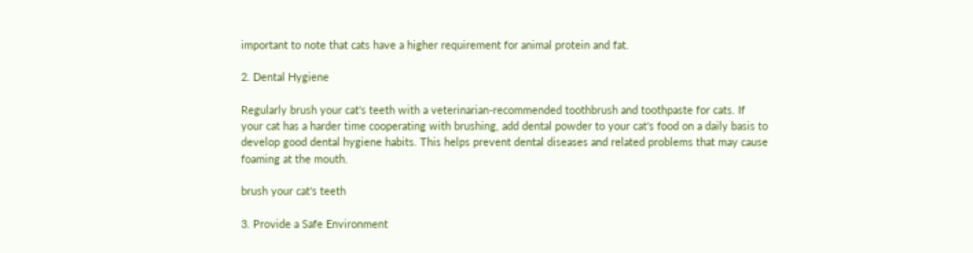important to note that cats have a higher requirement for animal protein and fat.

2. Dental Hygiene

Regularly brush your cat's teeth with a veterinarian-recommended toothbrush and toothpaste for cats. If your cat has a harder time cooperating with brushing, add dental powder to your cat's food on a daily basis to develop good dental hygiene habits. This helps prevent dental diseases and related problems that may cause foaming at the mouth.

brush your cat's teeth

3. Provide a Safe Environment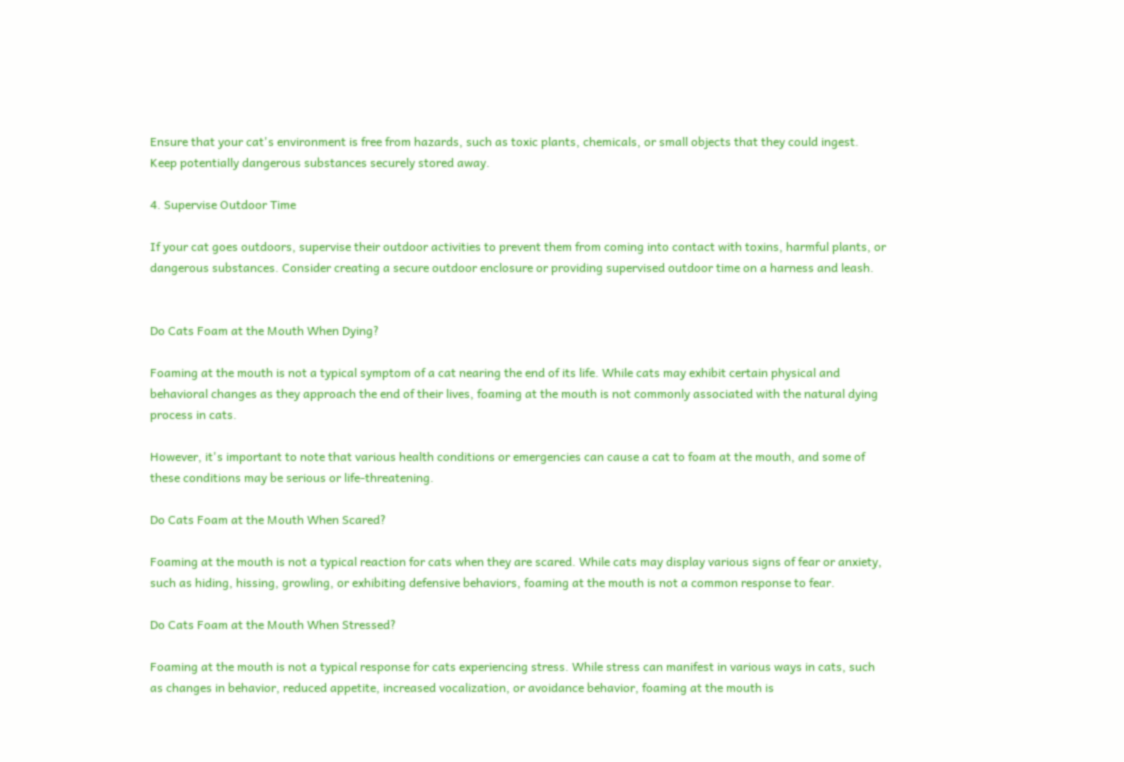Ensure that your cat's environment is free from hazards, such as toxic plants, chemicals, or small objects that they could ingest. Keep potentially dangerous substances securely stored away.

4. Supervise Outdoor Time

If your cat goes outdoors, supervise their outdoor activities to prevent them from coming into contact with toxins, harmful plants, or dangerous substances. Consider creating a secure outdoor enclosure or providing supervised outdoor time on a harness and leash.


Do Cats Foam at the Mouth When Dying?

Foaming at the mouth is not a typical symptom of a cat nearing the end of its life. While cats may exhibit certain physical and behavioral changes as they approach the end of their lives, foaming at the mouth is not commonly associated with the natural dying process in cats.

However, it's important to note that various health conditions or emergencies can cause a cat to foam at the mouth, and some of these conditions may be serious or life-threatening.

Do Cats Foam at the Mouth When Scared?

Foaming at the mouth is not a typical reaction for cats when they are scared. While cats may display various signs of fear or anxiety, such as hiding, hissing, growling, or exhibiting defensive behaviors, foaming at the mouth is not a common response to fear.

Do Cats Foam at the Mouth When Stressed?

Foaming at the mouth is not a typical response for cats experiencing stress. While stress can manifest in various ways in cats, such as changes in behavior, reduced appetite, increased vocalization, or avoidance behavior, foaming at the mouth is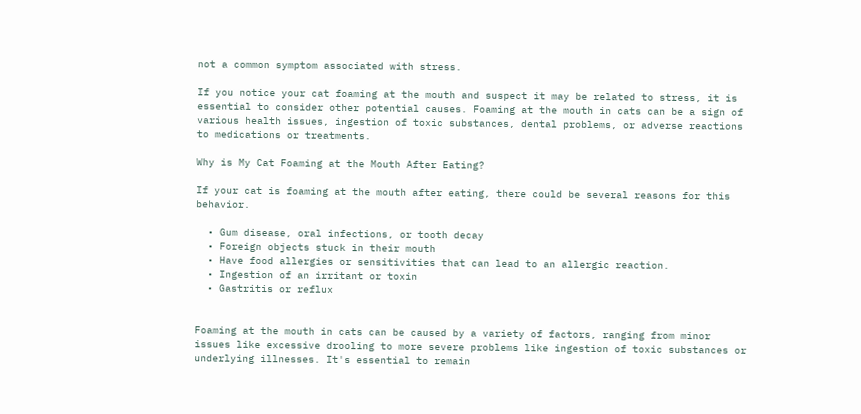not a common symptom associated with stress.

If you notice your cat foaming at the mouth and suspect it may be related to stress, it is essential to consider other potential causes. Foaming at the mouth in cats can be a sign of various health issues, ingestion of toxic substances, dental problems, or adverse reactions to medications or treatments.

Why is My Cat Foaming at the Mouth After Eating?

If your cat is foaming at the mouth after eating, there could be several reasons for this behavior.

  • Gum disease, oral infections, or tooth decay
  • Foreign objects stuck in their mouth
  • Have food allergies or sensitivities that can lead to an allergic reaction.
  • Ingestion of an irritant or toxin
  • Gastritis or reflux


Foaming at the mouth in cats can be caused by a variety of factors, ranging from minor issues like excessive drooling to more severe problems like ingestion of toxic substances or underlying illnesses. It's essential to remain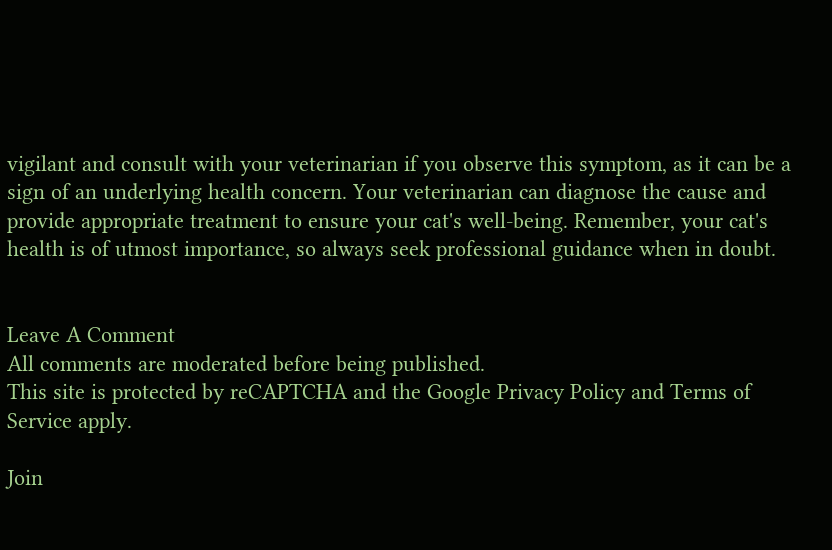vigilant and consult with your veterinarian if you observe this symptom, as it can be a sign of an underlying health concern. Your veterinarian can diagnose the cause and provide appropriate treatment to ensure your cat's well-being. Remember, your cat's health is of utmost importance, so always seek professional guidance when in doubt.


Leave A Comment
All comments are moderated before being published.
This site is protected by reCAPTCHA and the Google Privacy Policy and Terms of Service apply.

Join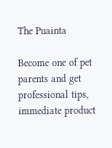The Puainta

Become one of pet parents and get professional tips, immediate product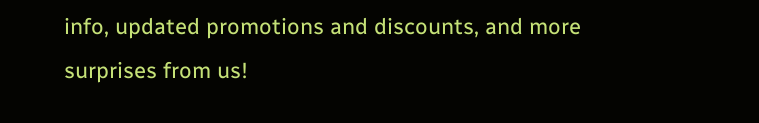info, updated promotions and discounts, and more surprises from us!